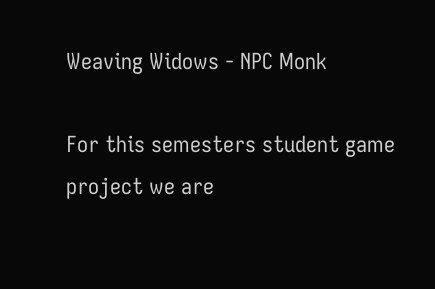Weaving Widows - NPC Monk

For this semesters student game project we are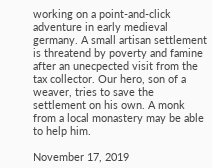working on a point-and-click adventure in early medieval germany. A small artisan settlement is threatend by poverty and famine after an unecpected visit from the tax collector. Our hero, son of a weaver, tries to save the settlement on his own. A monk from a local monastery may be able to help him.

November 17, 2019